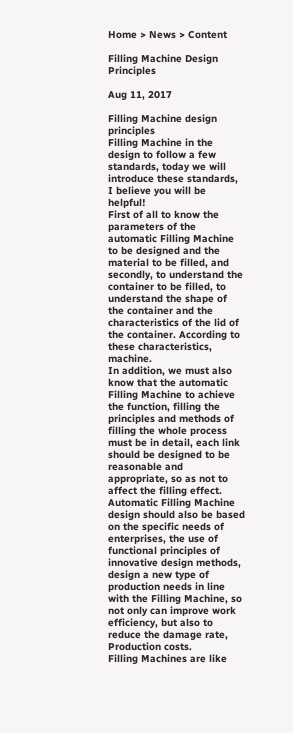Home > News > Content

Filling Machine Design Principles

Aug 11, 2017

Filling Machine design principles
Filling Machine in the design to follow a few standards, today we will introduce these standards, I believe you will be helpful!
First of all to know the parameters of the automatic Filling Machine to be designed and the material to be filled, and secondly, to understand the container to be filled, to understand the shape of the container and the characteristics of the lid of the container. According to these characteristics, machine.
In addition, we must also know that the automatic Filling Machine to achieve the function, filling the principles and methods of filling the whole process must be in detail, each link should be designed to be reasonable and appropriate, so as not to affect the filling effect.
Automatic Filling Machine design should also be based on the specific needs of enterprises, the use of functional principles of innovative design methods, design a new type of production needs in line with the Filling Machine, so not only can improve work efficiency, but also to reduce the damage rate, Production costs.
Filling Machines are like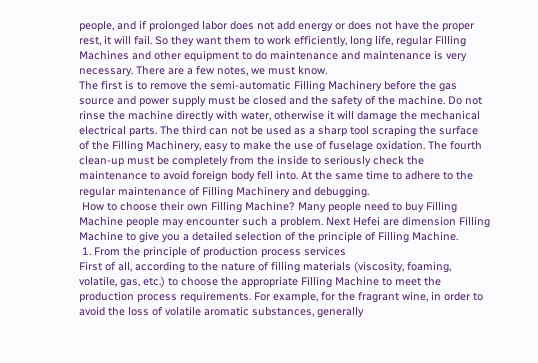people, and if prolonged labor does not add energy or does not have the proper rest, it will fail. So they want them to work efficiently, long life, regular Filling Machines and other equipment to do maintenance and maintenance is very necessary. There are a few notes, we must know.
The first is to remove the semi-automatic Filling Machinery before the gas source and power supply must be closed and the safety of the machine. Do not rinse the machine directly with water, otherwise it will damage the mechanical electrical parts. The third can not be used as a sharp tool scraping the surface of the Filling Machinery, easy to make the use of fuselage oxidation. The fourth clean-up must be completely from the inside to seriously check the maintenance to avoid foreign body fell into. At the same time to adhere to the regular maintenance of Filling Machinery and debugging.
 How to choose their own Filling Machine? Many people need to buy Filling Machine people may encounter such a problem. Next Hefei are dimension Filling Machine to give you a detailed selection of the principle of Filling Machine.
 1. From the principle of production process services
First of all, according to the nature of filling materials (viscosity, foaming, volatile, gas, etc.) to choose the appropriate Filling Machine to meet the production process requirements. For example, for the fragrant wine, in order to avoid the loss of volatile aromatic substances, generally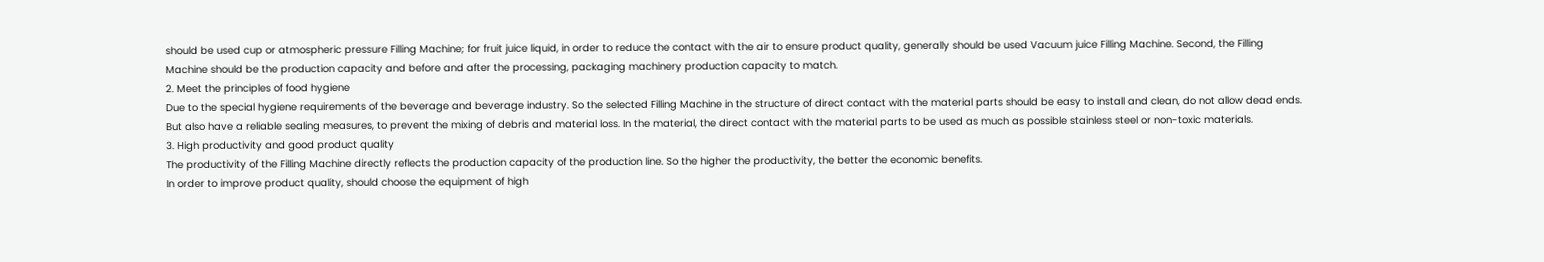should be used cup or atmospheric pressure Filling Machine; for fruit juice liquid, in order to reduce the contact with the air to ensure product quality, generally should be used Vacuum juice Filling Machine. Second, the Filling Machine should be the production capacity and before and after the processing, packaging machinery production capacity to match.
2. Meet the principles of food hygiene
Due to the special hygiene requirements of the beverage and beverage industry. So the selected Filling Machine in the structure of direct contact with the material parts should be easy to install and clean, do not allow dead ends. But also have a reliable sealing measures, to prevent the mixing of debris and material loss. In the material, the direct contact with the material parts to be used as much as possible stainless steel or non-toxic materials.
3. High productivity and good product quality
The productivity of the Filling Machine directly reflects the production capacity of the production line. So the higher the productivity, the better the economic benefits.
In order to improve product quality, should choose the equipment of high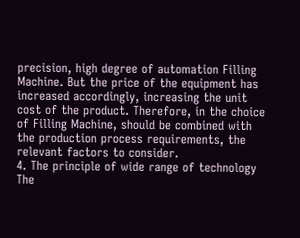precision, high degree of automation Filling Machine. But the price of the equipment has increased accordingly, increasing the unit cost of the product. Therefore, in the choice of Filling Machine, should be combined with the production process requirements, the relevant factors to consider.
4. The principle of wide range of technology
The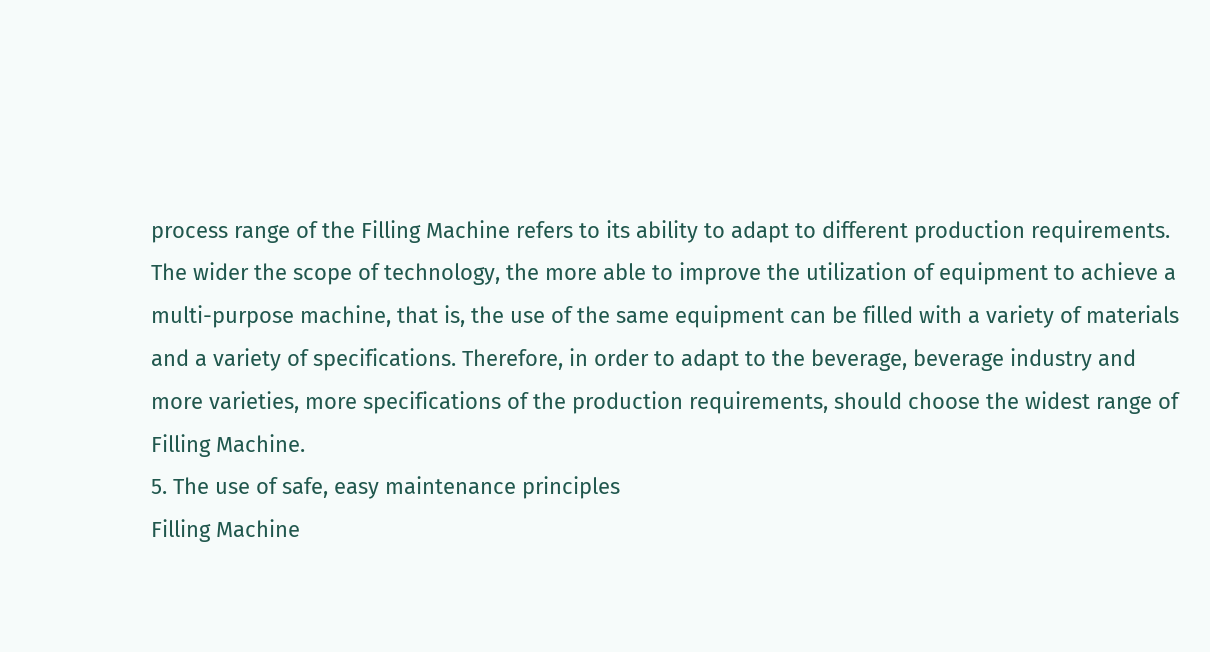process range of the Filling Machine refers to its ability to adapt to different production requirements. The wider the scope of technology, the more able to improve the utilization of equipment to achieve a multi-purpose machine, that is, the use of the same equipment can be filled with a variety of materials and a variety of specifications. Therefore, in order to adapt to the beverage, beverage industry and more varieties, more specifications of the production requirements, should choose the widest range of Filling Machine.
5. The use of safe, easy maintenance principles
Filling Machine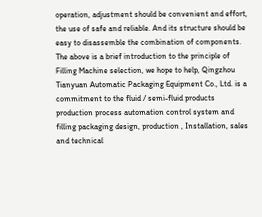operation, adjustment should be convenient and effort, the use of safe and reliable. And its structure should be easy to disassemble the combination of components.
The above is a brief introduction to the principle of Filling Machine selection, we hope to help, Qingzhou Tianyuan Automatic Packaging Equipment Co., Ltd. is a commitment to the fluid / semi-fluid products production process automation control system and filling packaging design, production , Installation, sales and technical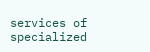services of specialized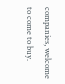companies, welcome to come to buy.